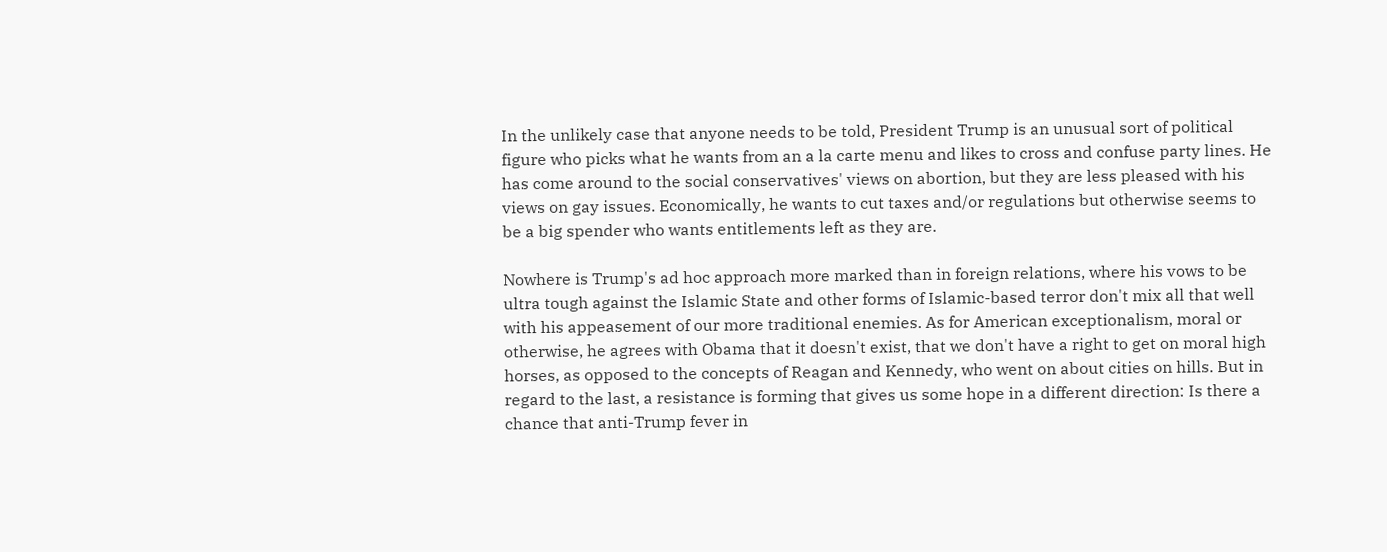In the unlikely case that anyone needs to be told, President Trump is an unusual sort of political figure who picks what he wants from an a la carte menu and likes to cross and confuse party lines. He has come around to the social conservatives' views on abortion, but they are less pleased with his views on gay issues. Economically, he wants to cut taxes and/or regulations but otherwise seems to be a big spender who wants entitlements left as they are.

Nowhere is Trump's ad hoc approach more marked than in foreign relations, where his vows to be ultra tough against the Islamic State and other forms of Islamic-based terror don't mix all that well with his appeasement of our more traditional enemies. As for American exceptionalism, moral or otherwise, he agrees with Obama that it doesn't exist, that we don't have a right to get on moral high horses, as opposed to the concepts of Reagan and Kennedy, who went on about cities on hills. But in regard to the last, a resistance is forming that gives us some hope in a different direction: Is there a chance that anti-Trump fever in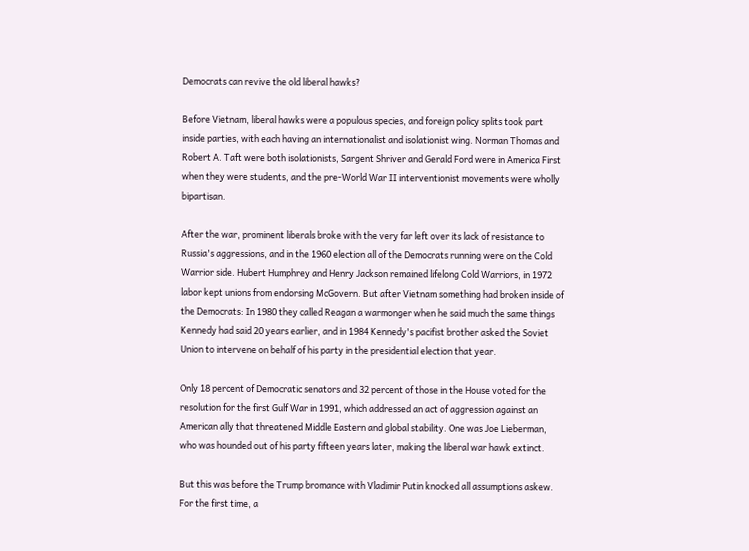Democrats can revive the old liberal hawks?

Before Vietnam, liberal hawks were a populous species, and foreign policy splits took part inside parties, with each having an internationalist and isolationist wing. Norman Thomas and Robert A. Taft were both isolationists, Sargent Shriver and Gerald Ford were in America First when they were students, and the pre-World War II interventionist movements were wholly bipartisan.

After the war, prominent liberals broke with the very far left over its lack of resistance to Russia's aggressions, and in the 1960 election all of the Democrats running were on the Cold Warrior side. Hubert Humphrey and Henry Jackson remained lifelong Cold Warriors, in 1972 labor kept unions from endorsing McGovern. But after Vietnam something had broken inside of the Democrats: In 1980 they called Reagan a warmonger when he said much the same things Kennedy had said 20 years earlier, and in 1984 Kennedy's pacifist brother asked the Soviet Union to intervene on behalf of his party in the presidential election that year.

Only 18 percent of Democratic senators and 32 percent of those in the House voted for the resolution for the first Gulf War in 1991, which addressed an act of aggression against an American ally that threatened Middle Eastern and global stability. One was Joe Lieberman, who was hounded out of his party fifteen years later, making the liberal war hawk extinct.

But this was before the Trump bromance with Vladimir Putin knocked all assumptions askew. For the first time, a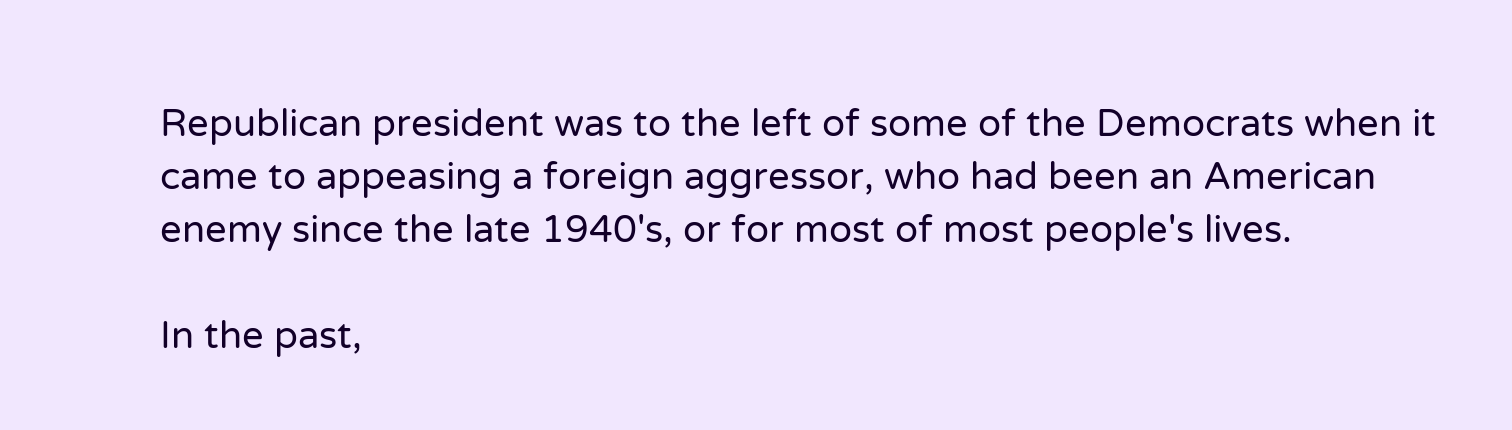Republican president was to the left of some of the Democrats when it came to appeasing a foreign aggressor, who had been an American enemy since the late 1940's, or for most of most people's lives.

In the past,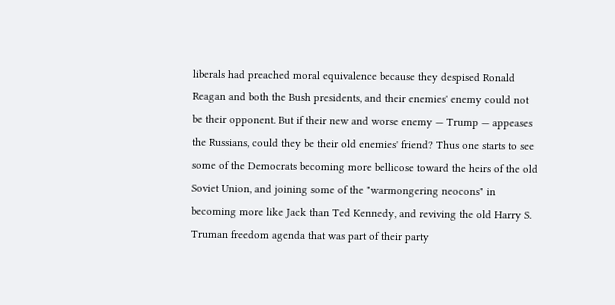liberals had preached moral equivalence because they despised Ronald Reagan and both the Bush presidents, and their enemies' enemy could not be their opponent. But if their new and worse enemy — Trump — appeases the Russians, could they be their old enemies' friend? Thus one starts to see some of the Democrats becoming more bellicose toward the heirs of the old Soviet Union, and joining some of the "warmongering neocons" in becoming more like Jack than Ted Kennedy, and reviving the old Harry S. Truman freedom agenda that was part of their party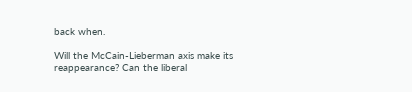back when.

Will the McCain-Lieberman axis make its reappearance? Can the liberal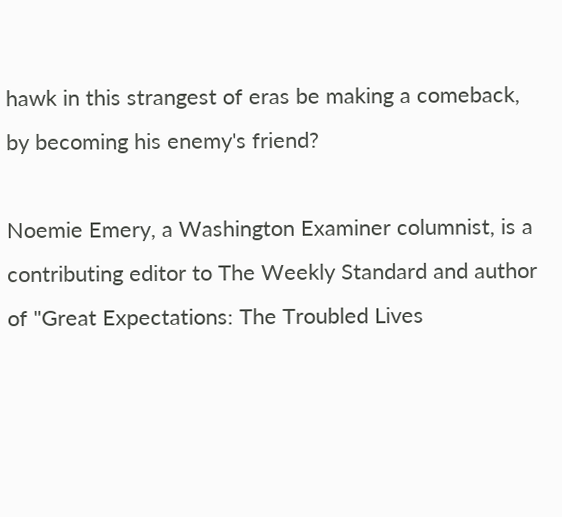hawk in this strangest of eras be making a comeback, by becoming his enemy's friend?

Noemie Emery, a Washington Examiner columnist, is a contributing editor to The Weekly Standard and author of "Great Expectations: The Troubled Lives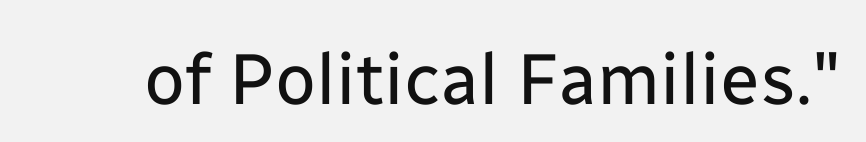of Political Families."